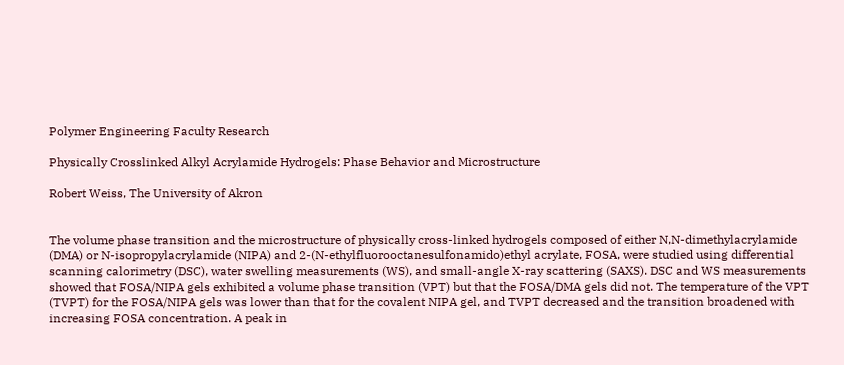Polymer Engineering Faculty Research

Physically Crosslinked Alkyl Acrylamide Hydrogels: Phase Behavior and Microstructure

Robert Weiss, The University of Akron


The volume phase transition and the microstructure of physically cross-linked hydrogels composed of either N,N-dimethylacrylamide (DMA) or N-isopropylacrylamide (NIPA) and 2-(N-ethylfluorooctanesulfonamido)ethyl acrylate, FOSA, were studied using differential scanning calorimetry (DSC), water swelling measurements (WS), and small-angle X-ray scattering (SAXS). DSC and WS measurements showed that FOSA/NIPA gels exhibited a volume phase transition (VPT) but that the FOSA/DMA gels did not. The temperature of the VPT (TVPT) for the FOSA/NIPA gels was lower than that for the covalent NIPA gel, and TVPT decreased and the transition broadened with increasing FOSA concentration. A peak in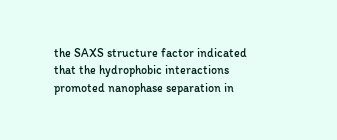the SAXS structure factor indicated that the hydrophobic interactions promoted nanophase separation in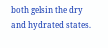both gelsin the dry and hydrated states.